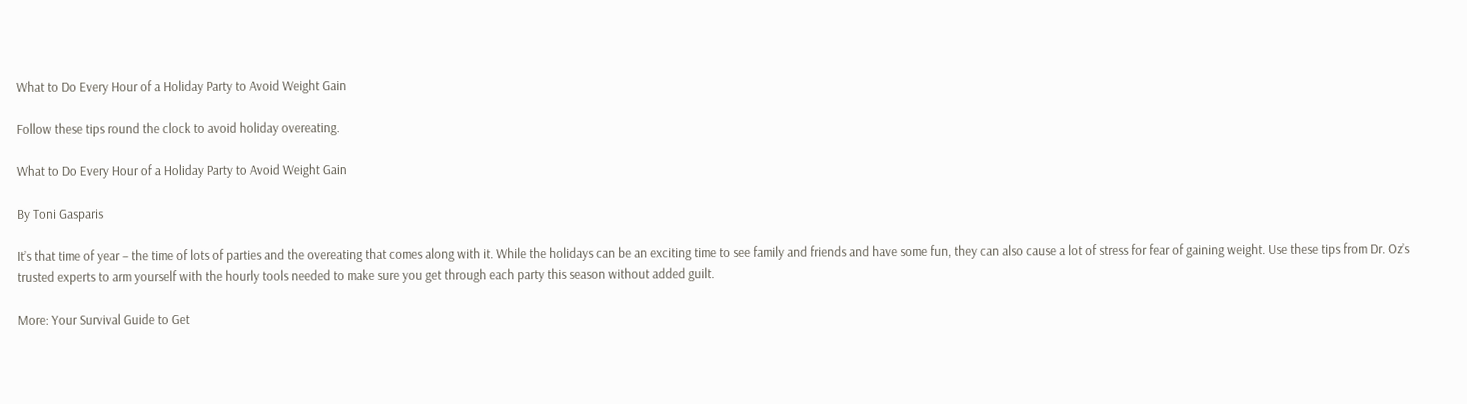What to Do Every Hour of a Holiday Party to Avoid Weight Gain

Follow these tips round the clock to avoid holiday overeating.

What to Do Every Hour of a Holiday Party to Avoid Weight Gain

By Toni Gasparis

It’s that time of year – the time of lots of parties and the overeating that comes along with it. While the holidays can be an exciting time to see family and friends and have some fun, they can also cause a lot of stress for fear of gaining weight. Use these tips from Dr. Oz’s trusted experts to arm yourself with the hourly tools needed to make sure you get through each party this season without added guilt.

More: Your Survival Guide to Get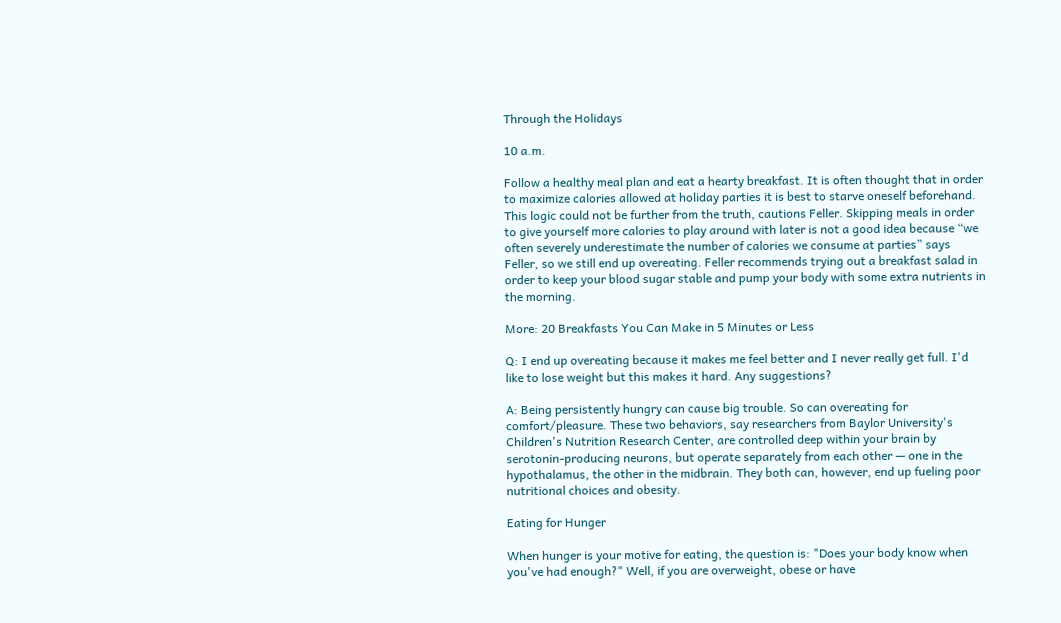Through the Holidays

10 a.m.

Follow a healthy meal plan and eat a hearty breakfast. It is often thought that in order to maximize calories allowed at holiday parties it is best to starve oneself beforehand. This logic could not be further from the truth, cautions Feller. Skipping meals in order to give yourself more calories to play around with later is not a good idea because “we often severely underestimate the number of calories we consume at parties” says Feller, so we still end up overeating. Feller recommends trying out a breakfast salad in order to keep your blood sugar stable and pump your body with some extra nutrients in the morning.

More: 20 Breakfasts You Can Make in 5 Minutes or Less

Q: I end up overeating because it makes me feel better and I never really get full. I'd like to lose weight but this makes it hard. Any suggestions?

A: Being persistently hungry can cause big trouble. So can overeating for comfort/pleasure. These two behaviors, say researchers from Baylor University's Children's Nutrition Research Center, are controlled deep within your brain by serotonin-producing neurons, but operate separately from each other — one in the hypothalamus, the other in the midbrain. They both can, however, end up fueling poor nutritional choices and obesity.

Eating for Hunger

When hunger is your motive for eating, the question is: "Does your body know when you've had enough?" Well, if you are overweight, obese or have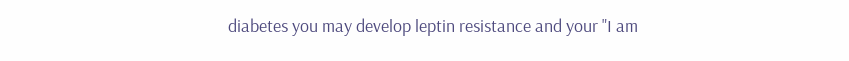diabetes you may develop leptin resistance and your "I am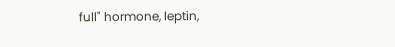full" hormone, leptin,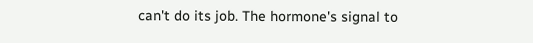can't do its job. The hormone's signal to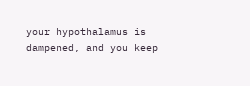your hypothalamus is dampened, and you keep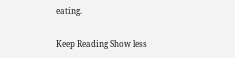eating.

Keep Reading Show less